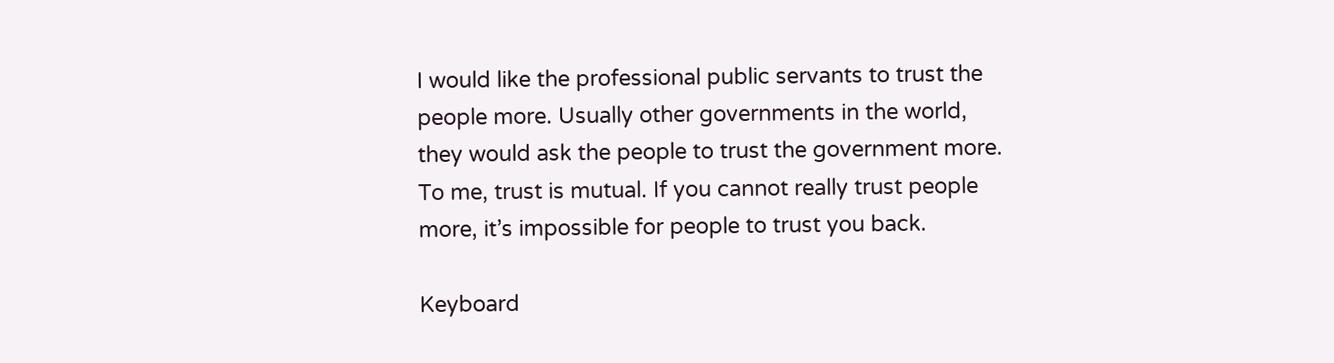I would like the professional public servants to trust the people more. Usually other governments in the world, they would ask the people to trust the government more. To me, trust is mutual. If you cannot really trust people more, it’s impossible for people to trust you back.

Keyboard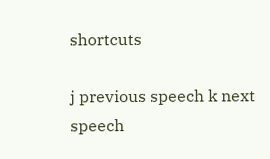shortcuts

j previous speech k next speech